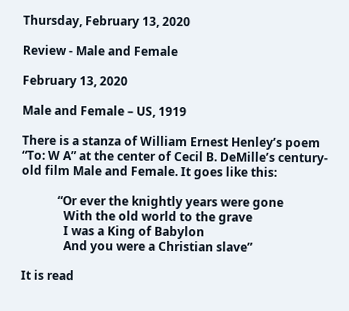Thursday, February 13, 2020

Review - Male and Female

February 13, 2020

Male and Female – US, 1919

There is a stanza of William Ernest Henley’s poem “To: W A” at the center of Cecil B. DeMille’s century-old film Male and Female. It goes like this:

            “Or ever the knightly years were gone
              With the old world to the grave
              I was a King of Babylon
              And you were a Christian slave”

It is read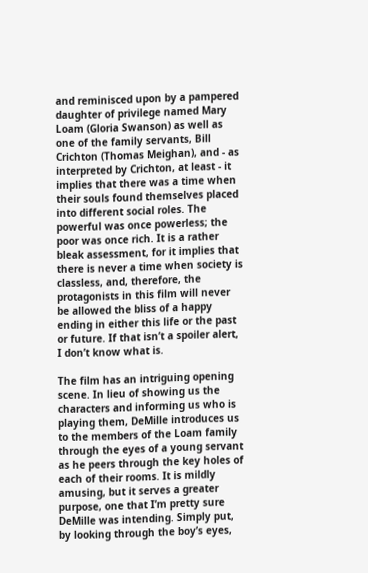and reminisced upon by a pampered daughter of privilege named Mary Loam (Gloria Swanson) as well as one of the family servants, Bill Crichton (Thomas Meighan), and - as interpreted by Crichton, at least - it implies that there was a time when their souls found themselves placed into different social roles. The powerful was once powerless; the poor was once rich. It is a rather bleak assessment, for it implies that there is never a time when society is classless, and, therefore, the protagonists in this film will never be allowed the bliss of a happy ending in either this life or the past or future. If that isn’t a spoiler alert, I don’t know what is.

The film has an intriguing opening scene. In lieu of showing us the characters and informing us who is playing them, DeMille introduces us to the members of the Loam family through the eyes of a young servant as he peers through the key holes of each of their rooms. It is mildly amusing, but it serves a greater purpose, one that I’m pretty sure DeMille was intending. Simply put, by looking through the boy’s eyes,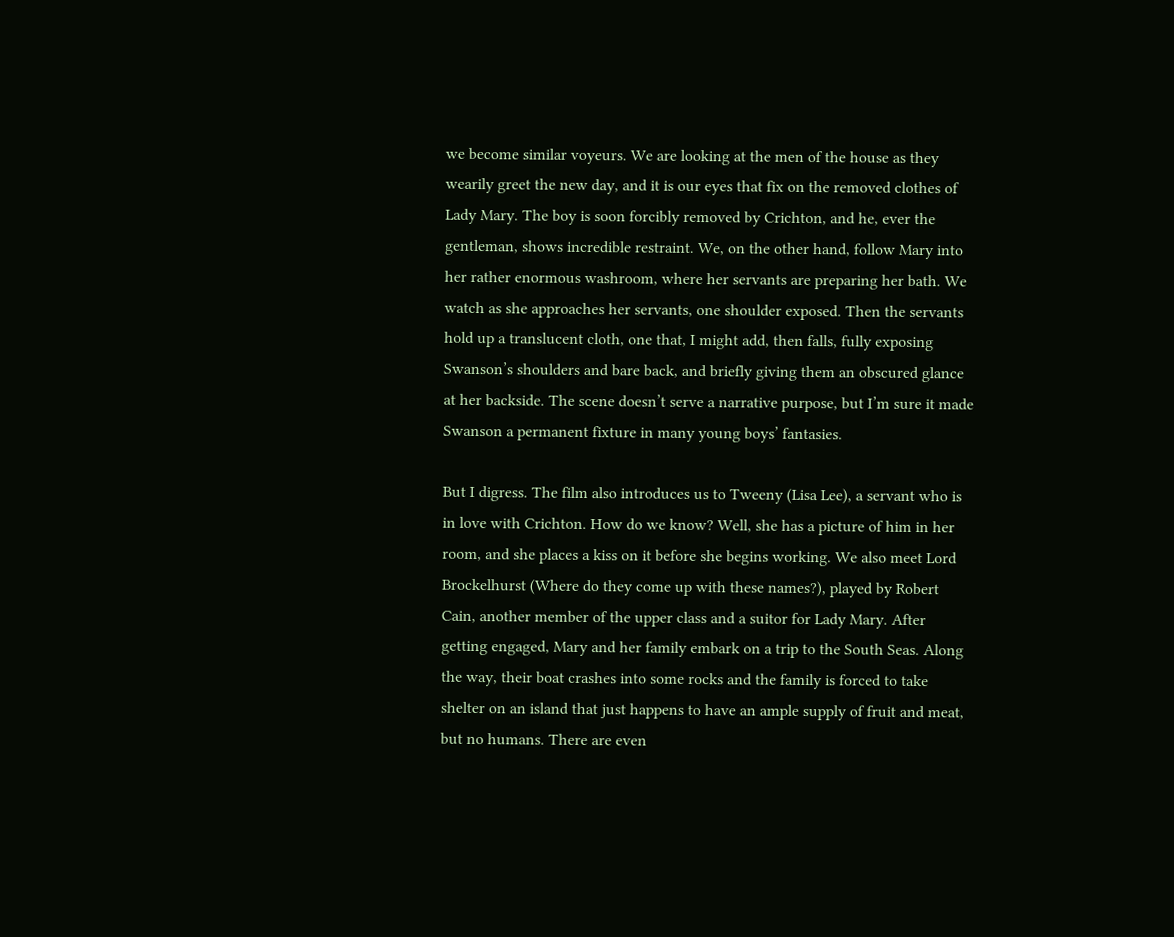we become similar voyeurs. We are looking at the men of the house as they wearily greet the new day, and it is our eyes that fix on the removed clothes of Lady Mary. The boy is soon forcibly removed by Crichton, and he, ever the gentleman, shows incredible restraint. We, on the other hand, follow Mary into her rather enormous washroom, where her servants are preparing her bath. We watch as she approaches her servants, one shoulder exposed. Then the servants hold up a translucent cloth, one that, I might add, then falls, fully exposing Swanson’s shoulders and bare back, and briefly giving them an obscured glance at her backside. The scene doesn’t serve a narrative purpose, but I’m sure it made Swanson a permanent fixture in many young boys’ fantasies.

But I digress. The film also introduces us to Tweeny (Lisa Lee), a servant who is in love with Crichton. How do we know? Well, she has a picture of him in her room, and she places a kiss on it before she begins working. We also meet Lord Brockelhurst (Where do they come up with these names?), played by Robert Cain, another member of the upper class and a suitor for Lady Mary. After getting engaged, Mary and her family embark on a trip to the South Seas. Along the way, their boat crashes into some rocks and the family is forced to take shelter on an island that just happens to have an ample supply of fruit and meat, but no humans. There are even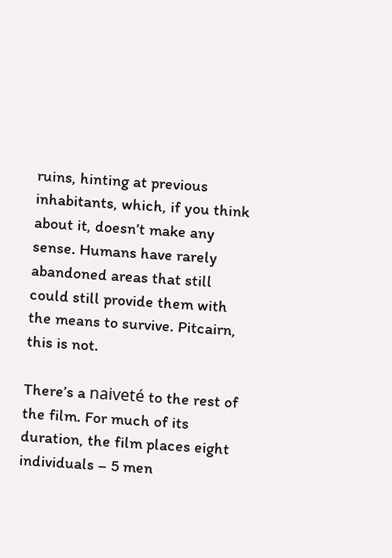ruins, hinting at previous inhabitants, which, if you think about it, doesn’t make any sense. Humans have rarely abandoned areas that still could still provide them with the means to survive. Pitcairn, this is not.

There’s a naiveté to the rest of the film. For much of its duration, the film places eight individuals – 5 men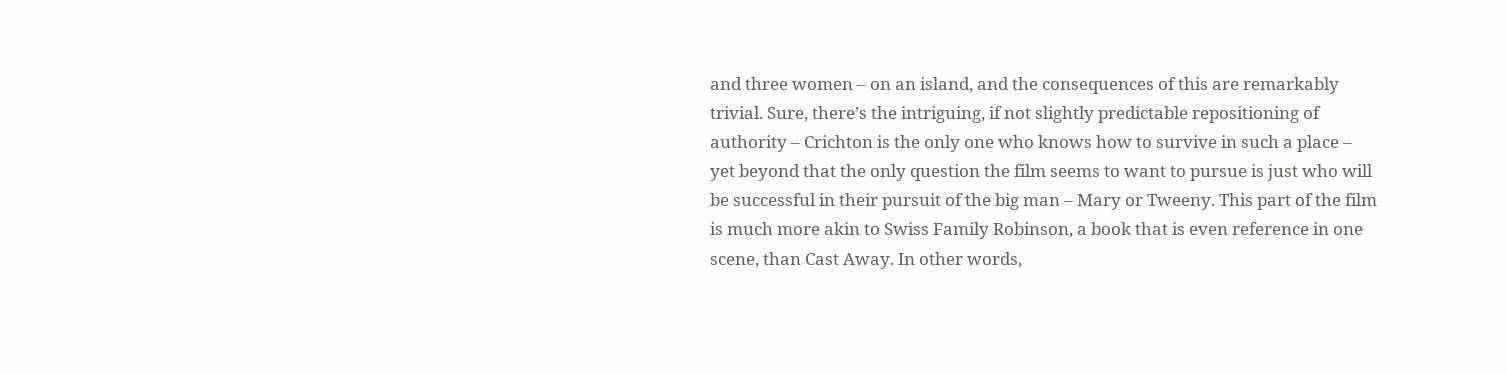and three women – on an island, and the consequences of this are remarkably trivial. Sure, there’s the intriguing, if not slightly predictable repositioning of authority – Crichton is the only one who knows how to survive in such a place – yet beyond that the only question the film seems to want to pursue is just who will be successful in their pursuit of the big man – Mary or Tweeny. This part of the film is much more akin to Swiss Family Robinson, a book that is even reference in one scene, than Cast Away. In other words,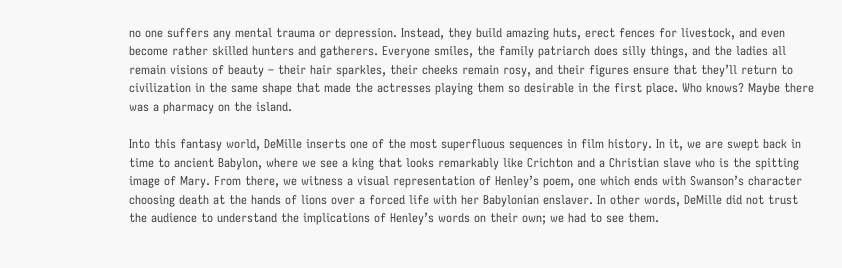no one suffers any mental trauma or depression. Instead, they build amazing huts, erect fences for livestock, and even become rather skilled hunters and gatherers. Everyone smiles, the family patriarch does silly things, and the ladies all remain visions of beauty – their hair sparkles, their cheeks remain rosy, and their figures ensure that they’ll return to civilization in the same shape that made the actresses playing them so desirable in the first place. Who knows? Maybe there was a pharmacy on the island.

Into this fantasy world, DeMille inserts one of the most superfluous sequences in film history. In it, we are swept back in time to ancient Babylon, where we see a king that looks remarkably like Crichton and a Christian slave who is the spitting image of Mary. From there, we witness a visual representation of Henley’s poem, one which ends with Swanson’s character choosing death at the hands of lions over a forced life with her Babylonian enslaver. In other words, DeMille did not trust the audience to understand the implications of Henley’s words on their own; we had to see them.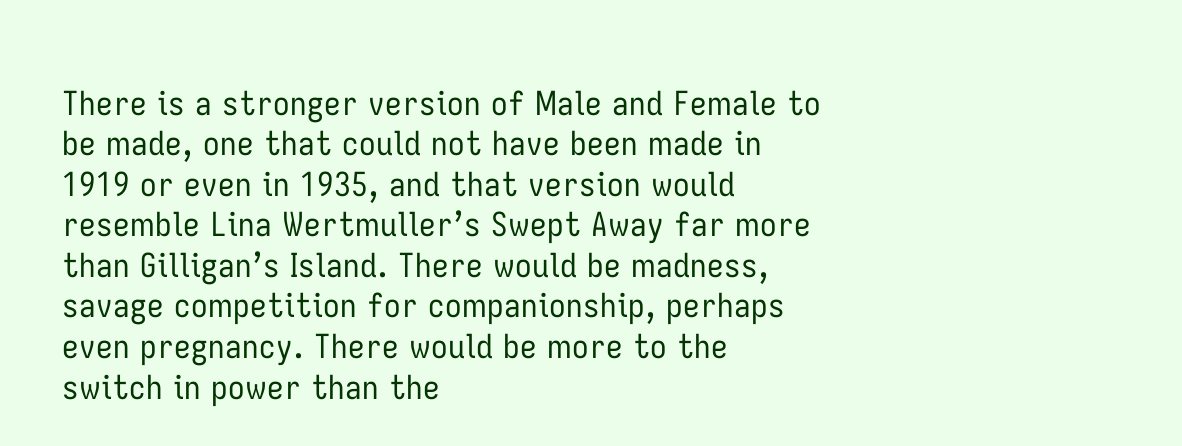There is a stronger version of Male and Female to be made, one that could not have been made in 1919 or even in 1935, and that version would resemble Lina Wertmuller’s Swept Away far more than Gilligan’s Island. There would be madness, savage competition for companionship, perhaps even pregnancy. There would be more to the switch in power than the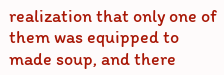realization that only one of them was equipped to made soup, and there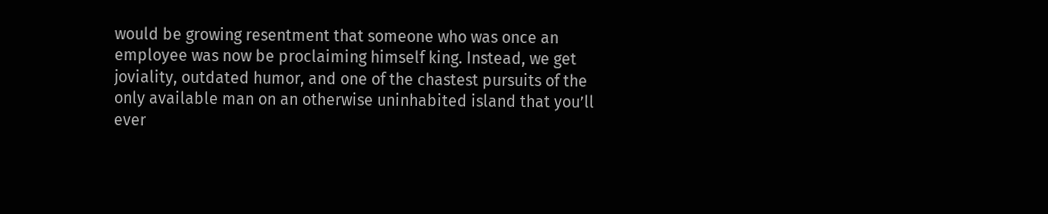would be growing resentment that someone who was once an employee was now be proclaiming himself king. Instead, we get joviality, outdated humor, and one of the chastest pursuits of the only available man on an otherwise uninhabited island that you’ll ever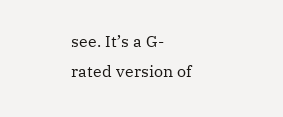see. It’s a G-rated version of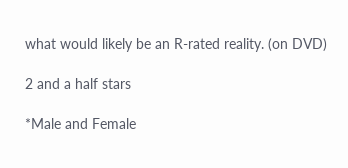what would likely be an R-rated reality. (on DVD)

2 and a half stars

*Male and Female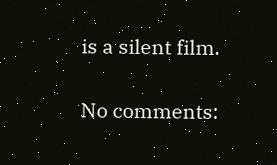is a silent film.

No comments: